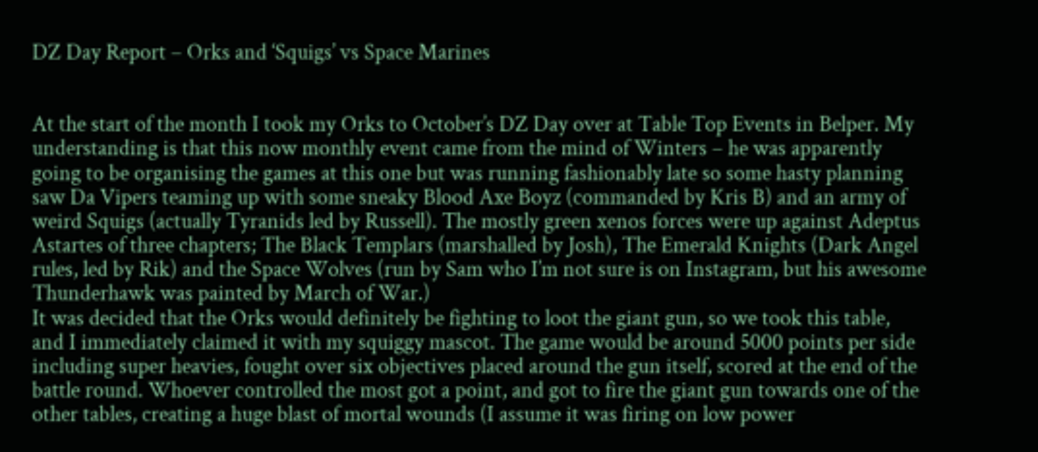DZ Day Report – Orks and ‘Squigs’ vs Space Marines


At the start of the month I took my Orks to October’s DZ Day over at Table Top Events in Belper. My understanding is that this now monthly event came from the mind of Winters – he was apparently going to be organising the games at this one but was running fashionably late so some hasty planning saw Da Vipers teaming up with some sneaky Blood Axe Boyz (commanded by Kris B) and an army of weird Squigs (actually Tyranids led by Russell). The mostly green xenos forces were up against Adeptus Astartes of three chapters; The Black Templars (marshalled by Josh), The Emerald Knights (Dark Angel rules, led by Rik) and the Space Wolves (run by Sam who I’m not sure is on Instagram, but his awesome Thunderhawk was painted by March of War.)
It was decided that the Orks would definitely be fighting to loot the giant gun, so we took this table, and I immediately claimed it with my squiggy mascot. The game would be around 5000 points per side including super heavies, fought over six objectives placed around the gun itself, scored at the end of the battle round. Whoever controlled the most got a point, and got to fire the giant gun towards one of the other tables, creating a huge blast of mortal wounds (I assume it was firing on low power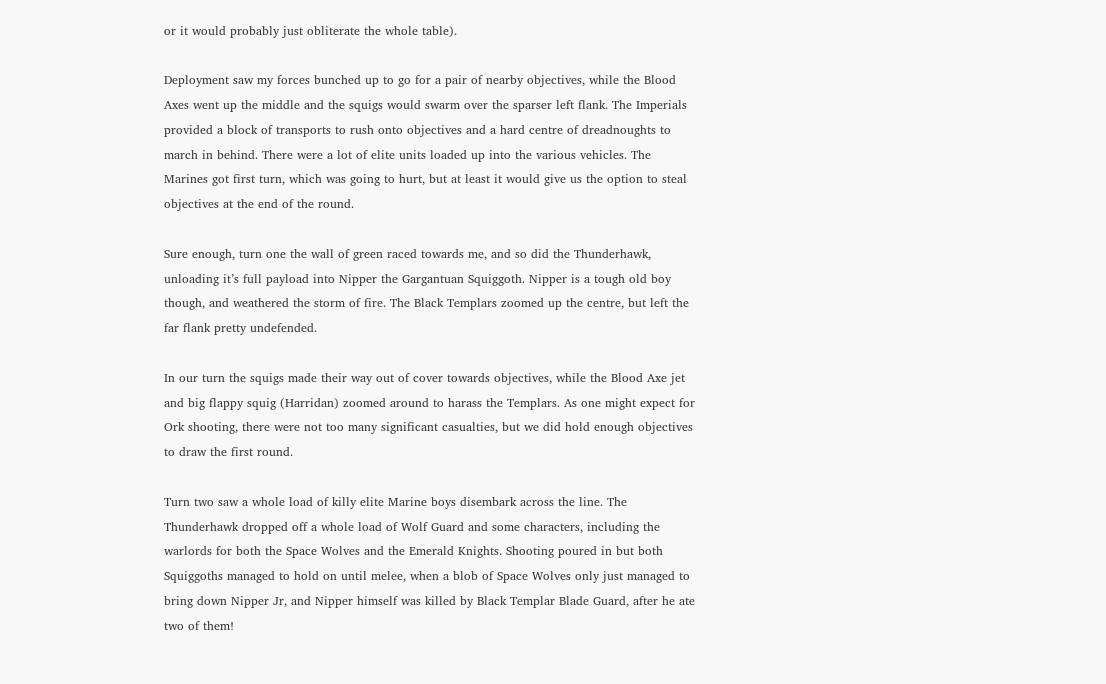or it would probably just obliterate the whole table).

Deployment saw my forces bunched up to go for a pair of nearby objectives, while the Blood Axes went up the middle and the squigs would swarm over the sparser left flank. The Imperials provided a block of transports to rush onto objectives and a hard centre of dreadnoughts to march in behind. There were a lot of elite units loaded up into the various vehicles. The Marines got first turn, which was going to hurt, but at least it would give us the option to steal objectives at the end of the round.

Sure enough, turn one the wall of green raced towards me, and so did the Thunderhawk, unloading it’s full payload into Nipper the Gargantuan Squiggoth. Nipper is a tough old boy though, and weathered the storm of fire. The Black Templars zoomed up the centre, but left the far flank pretty undefended.

In our turn the squigs made their way out of cover towards objectives, while the Blood Axe jet and big flappy squig (Harridan) zoomed around to harass the Templars. As one might expect for Ork shooting, there were not too many significant casualties, but we did hold enough objectives to draw the first round.

Turn two saw a whole load of killy elite Marine boys disembark across the line. The Thunderhawk dropped off a whole load of Wolf Guard and some characters, including the warlords for both the Space Wolves and the Emerald Knights. Shooting poured in but both Squiggoths managed to hold on until melee, when a blob of Space Wolves only just managed to bring down Nipper Jr, and Nipper himself was killed by Black Templar Blade Guard, after he ate two of them!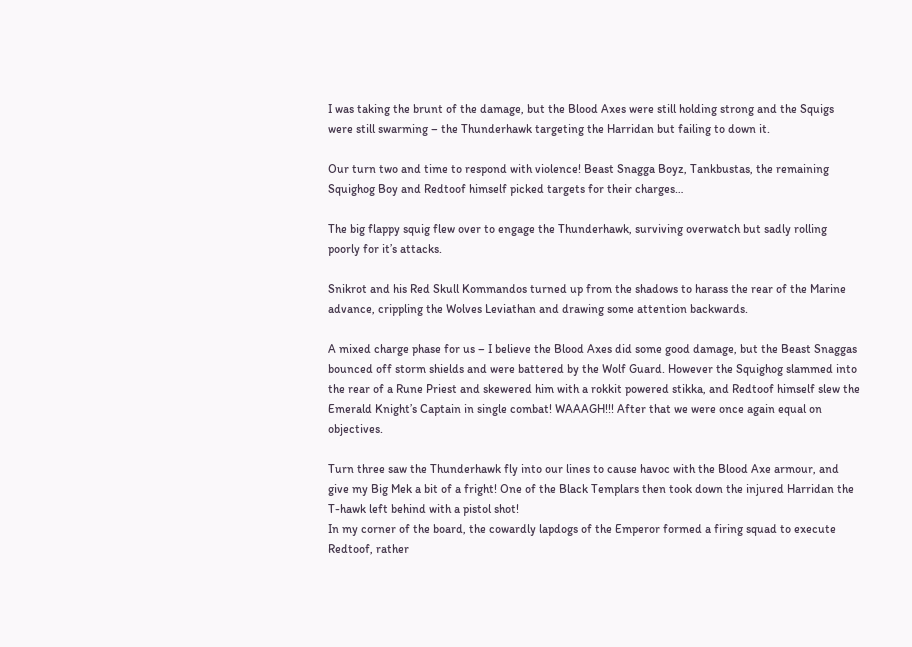I was taking the brunt of the damage, but the Blood Axes were still holding strong and the Squigs were still swarming – the Thunderhawk targeting the Harridan but failing to down it.

Our turn two and time to respond with violence! Beast Snagga Boyz, Tankbustas, the remaining Squighog Boy and Redtoof himself picked targets for their charges…

The big flappy squig flew over to engage the Thunderhawk, surviving overwatch but sadly rolling poorly for it’s attacks.

Snikrot and his Red Skull Kommandos turned up from the shadows to harass the rear of the Marine advance, crippling the Wolves Leviathan and drawing some attention backwards.

A mixed charge phase for us – I believe the Blood Axes did some good damage, but the Beast Snaggas bounced off storm shields and were battered by the Wolf Guard. However the Squighog slammed into the rear of a Rune Priest and skewered him with a rokkit powered stikka, and Redtoof himself slew the Emerald Knight’s Captain in single combat! WAAAGH!!! After that we were once again equal on objectives.

Turn three saw the Thunderhawk fly into our lines to cause havoc with the Blood Axe armour, and give my Big Mek a bit of a fright! One of the Black Templars then took down the injured Harridan the T-hawk left behind with a pistol shot!
In my corner of the board, the cowardly lapdogs of the Emperor formed a firing squad to execute Redtoof, rather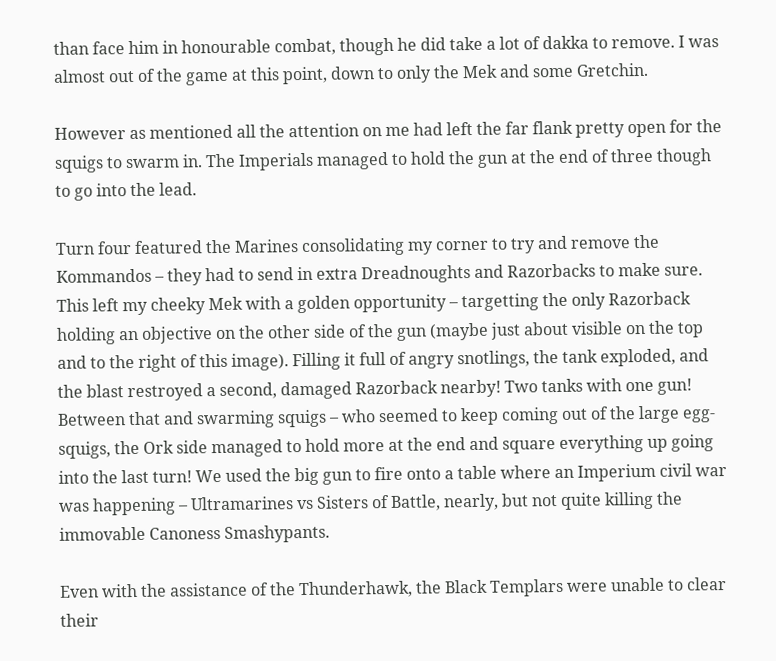than face him in honourable combat, though he did take a lot of dakka to remove. I was almost out of the game at this point, down to only the Mek and some Gretchin.

However as mentioned all the attention on me had left the far flank pretty open for the squigs to swarm in. The Imperials managed to hold the gun at the end of three though to go into the lead.

Turn four featured the Marines consolidating my corner to try and remove the Kommandos – they had to send in extra Dreadnoughts and Razorbacks to make sure. This left my cheeky Mek with a golden opportunity – targetting the only Razorback holding an objective on the other side of the gun (maybe just about visible on the top and to the right of this image). Filling it full of angry snotlings, the tank exploded, and the blast restroyed a second, damaged Razorback nearby! Two tanks with one gun! Between that and swarming squigs – who seemed to keep coming out of the large egg-squigs, the Ork side managed to hold more at the end and square everything up going into the last turn! We used the big gun to fire onto a table where an Imperium civil war was happening – Ultramarines vs Sisters of Battle, nearly, but not quite killing the immovable Canoness Smashypants.

Even with the assistance of the Thunderhawk, the Black Templars were unable to clear their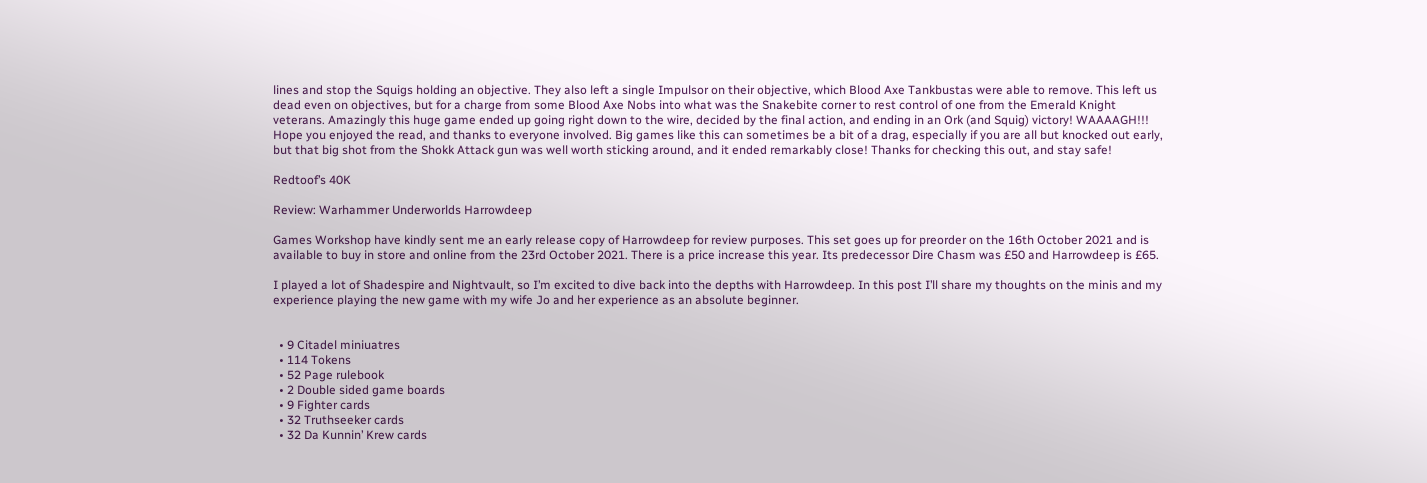lines and stop the Squigs holding an objective. They also left a single Impulsor on their objective, which Blood Axe Tankbustas were able to remove. This left us dead even on objectives, but for a charge from some Blood Axe Nobs into what was the Snakebite corner to rest control of one from the Emerald Knight veterans. Amazingly this huge game ended up going right down to the wire, decided by the final action, and ending in an Ork (and Squig) victory! WAAAAGH!!!
Hope you enjoyed the read, and thanks to everyone involved. Big games like this can sometimes be a bit of a drag, especially if you are all but knocked out early, but that big shot from the Shokk Attack gun was well worth sticking around, and it ended remarkably close! Thanks for checking this out, and stay safe!

Redtoof’s 40K

Review: Warhammer Underworlds Harrowdeep

Games Workshop have kindly sent me an early release copy of Harrowdeep for review purposes. This set goes up for preorder on the 16th October 2021 and is available to buy in store and online from the 23rd October 2021. There is a price increase this year. Its predecessor Dire Chasm was £50 and Harrowdeep is £65.

I played a lot of Shadespire and Nightvault, so I’m excited to dive back into the depths with Harrowdeep. In this post I’ll share my thoughts on the minis and my experience playing the new game with my wife Jo and her experience as an absolute beginner.


  • 9 Citadel miniuatres
  • 114 Tokens
  • 52 Page rulebook
  • 2 Double sided game boards
  • 9 Fighter cards
  • 32 Truthseeker cards
  • 32 Da Kunnin’ Krew cards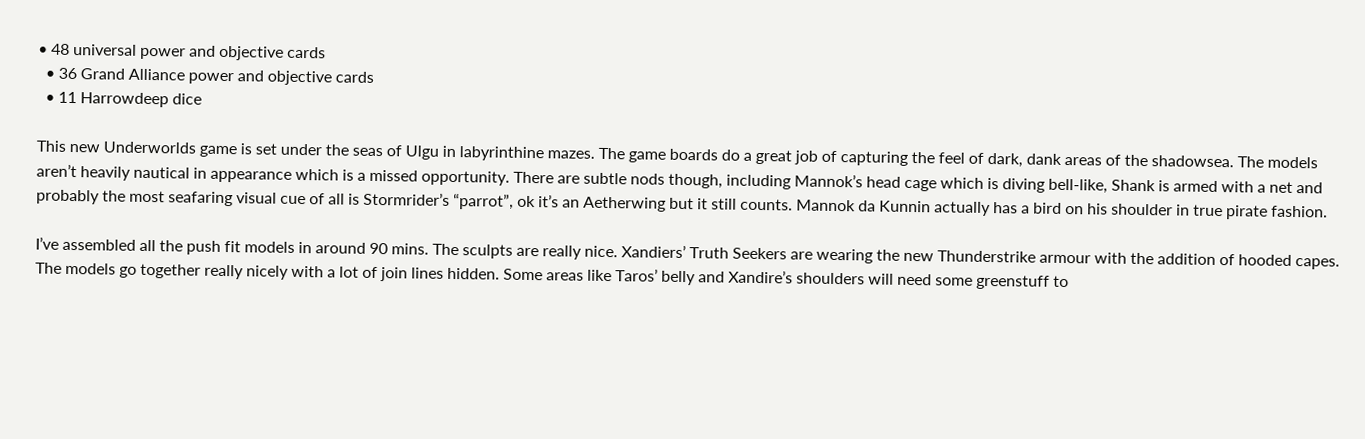• 48 universal power and objective cards
  • 36 Grand Alliance power and objective cards
  • 11 Harrowdeep dice

This new Underworlds game is set under the seas of Ulgu in labyrinthine mazes. The game boards do a great job of capturing the feel of dark, dank areas of the shadowsea. The models aren’t heavily nautical in appearance which is a missed opportunity. There are subtle nods though, including Mannok’s head cage which is diving bell-like, Shank is armed with a net and probably the most seafaring visual cue of all is Stormrider’s “parrot”, ok it’s an Aetherwing but it still counts. Mannok da Kunnin actually has a bird on his shoulder in true pirate fashion.

I’ve assembled all the push fit models in around 90 mins. The sculpts are really nice. Xandiers’ Truth Seekers are wearing the new Thunderstrike armour with the addition of hooded capes. The models go together really nicely with a lot of join lines hidden. Some areas like Taros’ belly and Xandire’s shoulders will need some greenstuff to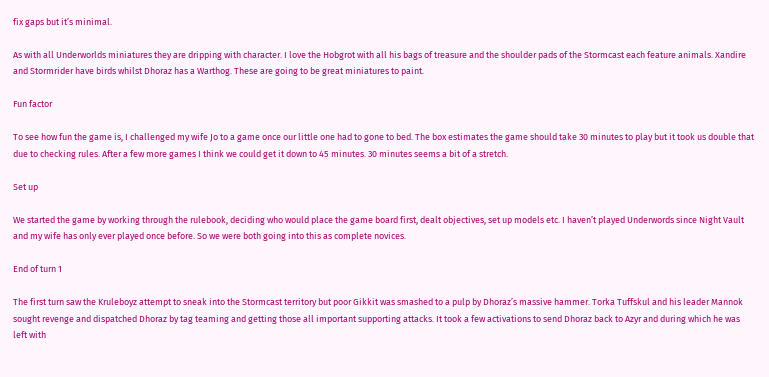fix gaps but it’s minimal.

As with all Underworlds miniatures they are dripping with character. I love the Hobgrot with all his bags of treasure and the shoulder pads of the Stormcast each feature animals. Xandire and Stormrider have birds whilst Dhoraz has a Warthog. These are going to be great miniatures to paint.

Fun factor

To see how fun the game is, I challenged my wife Jo to a game once our little one had to gone to bed. The box estimates the game should take 30 minutes to play but it took us double that due to checking rules. After a few more games I think we could get it down to 45 minutes. 30 minutes seems a bit of a stretch.

Set up

We started the game by working through the rulebook, deciding who would place the game board first, dealt objectives, set up models etc. I haven’t played Underwords since Night Vault and my wife has only ever played once before. So we were both going into this as complete novices.

End of turn 1

The first turn saw the Kruleboyz attempt to sneak into the Stormcast territory but poor Gikkit was smashed to a pulp by Dhoraz’s massive hammer. Torka Tuffskul and his leader Mannok sought revenge and dispatched Dhoraz by tag teaming and getting those all important supporting attacks. It took a few activations to send Dhoraz back to Azyr and during which he was left with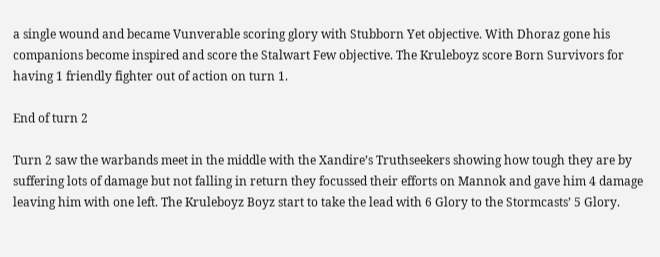a single wound and became Vunverable scoring glory with Stubborn Yet objective. With Dhoraz gone his companions become inspired and score the Stalwart Few objective. The Kruleboyz score Born Survivors for having 1 friendly fighter out of action on turn 1.

End of turn 2

Turn 2 saw the warbands meet in the middle with the Xandire’s Truthseekers showing how tough they are by suffering lots of damage but not falling in return they focussed their efforts on Mannok and gave him 4 damage leaving him with one left. The Kruleboyz Boyz start to take the lead with 6 Glory to the Stormcasts’ 5 Glory.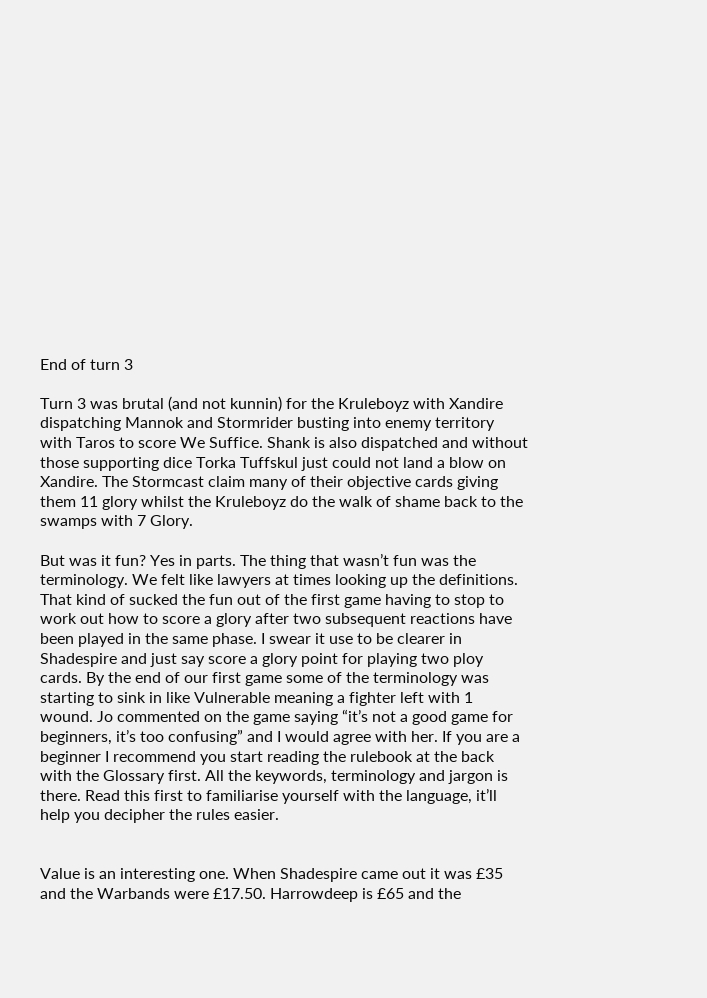End of turn 3

Turn 3 was brutal (and not kunnin) for the Kruleboyz with Xandire dispatching Mannok and Stormrider busting into enemy territory with Taros to score We Suffice. Shank is also dispatched and without those supporting dice Torka Tuffskul just could not land a blow on Xandire. The Stormcast claim many of their objective cards giving them 11 glory whilst the Kruleboyz do the walk of shame back to the swamps with 7 Glory.

But was it fun? Yes in parts. The thing that wasn’t fun was the terminology. We felt like lawyers at times looking up the definitions. That kind of sucked the fun out of the first game having to stop to work out how to score a glory after two subsequent reactions have been played in the same phase. I swear it use to be clearer in Shadespire and just say score a glory point for playing two ploy cards. By the end of our first game some of the terminology was starting to sink in like Vulnerable meaning a fighter left with 1 wound. Jo commented on the game saying “it’s not a good game for beginners, it’s too confusing” and I would agree with her. If you are a beginner I recommend you start reading the rulebook at the back with the Glossary first. All the keywords, terminology and jargon is there. Read this first to familiarise yourself with the language, it’ll help you decipher the rules easier.


Value is an interesting one. When Shadespire came out it was £35 and the Warbands were £17.50. Harrowdeep is £65 and the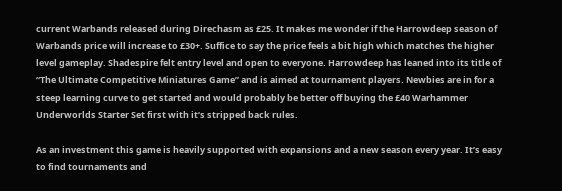current Warbands released during Direchasm as £25. It makes me wonder if the Harrowdeep season of Warbands price will increase to £30+. Suffice to say the price feels a bit high which matches the higher level gameplay. Shadespire felt entry level and open to everyone. Harrowdeep has leaned into its title of “The Ultimate Competitive Miniatures Game” and is aimed at tournament players. Newbies are in for a steep learning curve to get started and would probably be better off buying the £40 Warhammer Underworlds Starter Set first with it’s stripped back rules.

As an investment this game is heavily supported with expansions and a new season every year. It’s easy to find tournaments and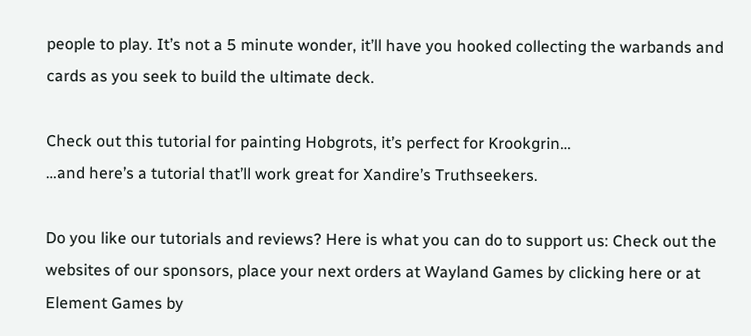people to play. It’s not a 5 minute wonder, it’ll have you hooked collecting the warbands and cards as you seek to build the ultimate deck.

Check out this tutorial for painting Hobgrots, it’s perfect for Krookgrin…
…and here’s a tutorial that’ll work great for Xandire’s Truthseekers.

Do you like our tutorials and reviews? Here is what you can do to support us: Check out the websites of our sponsors, place your next orders at Wayland Games by clicking here or at Element Games by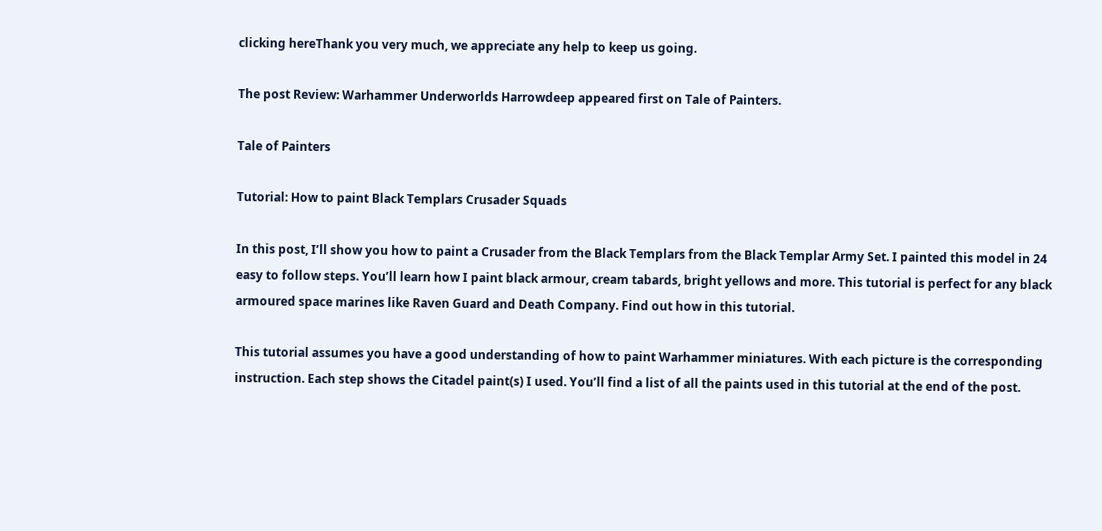clicking hereThank you very much, we appreciate any help to keep us going.

The post Review: Warhammer Underworlds Harrowdeep appeared first on Tale of Painters.

Tale of Painters

Tutorial: How to paint Black Templars Crusader Squads

In this post, I’ll show you how to paint a Crusader from the Black Templars from the Black Templar Army Set. I painted this model in 24 easy to follow steps. You’ll learn how I paint black armour, cream tabards, bright yellows and more. This tutorial is perfect for any black armoured space marines like Raven Guard and Death Company. Find out how in this tutorial.

This tutorial assumes you have a good understanding of how to paint Warhammer miniatures. With each picture is the corresponding instruction. Each step shows the Citadel paint(s) I used. You’ll find a list of all the paints used in this tutorial at the end of the post.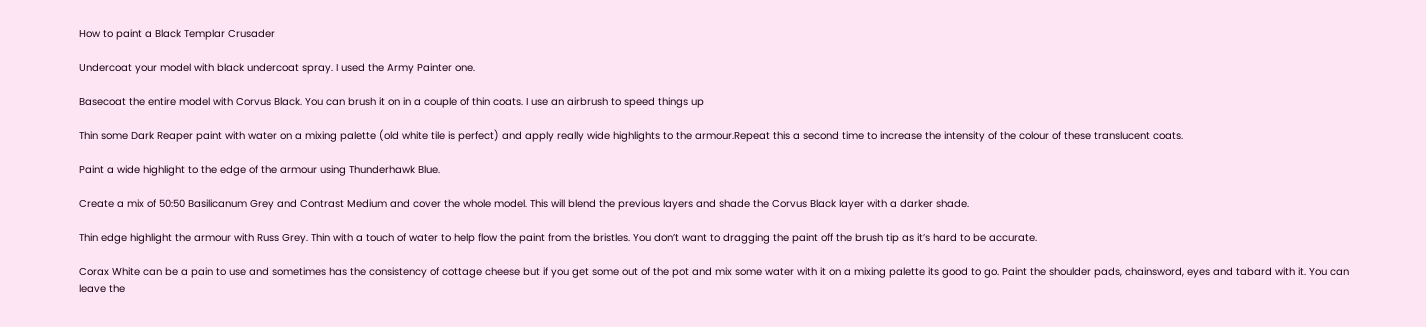How to paint a Black Templar Crusader

Undercoat your model with black undercoat spray. I used the Army Painter one.

Basecoat the entire model with Corvus Black. You can brush it on in a couple of thin coats. I use an airbrush to speed things up

Thin some Dark Reaper paint with water on a mixing palette (old white tile is perfect) and apply really wide highlights to the armour.Repeat this a second time to increase the intensity of the colour of these translucent coats.

Paint a wide highlight to the edge of the armour using Thunderhawk Blue.

Create a mix of 50:50 Basilicanum Grey and Contrast Medium and cover the whole model. This will blend the previous layers and shade the Corvus Black layer with a darker shade.

Thin edge highlight the armour with Russ Grey. Thin with a touch of water to help flow the paint from the bristles. You don’t want to dragging the paint off the brush tip as it’s hard to be accurate.

Corax White can be a pain to use and sometimes has the consistency of cottage cheese but if you get some out of the pot and mix some water with it on a mixing palette its good to go. Paint the shoulder pads, chainsword, eyes and tabard with it. You can leave the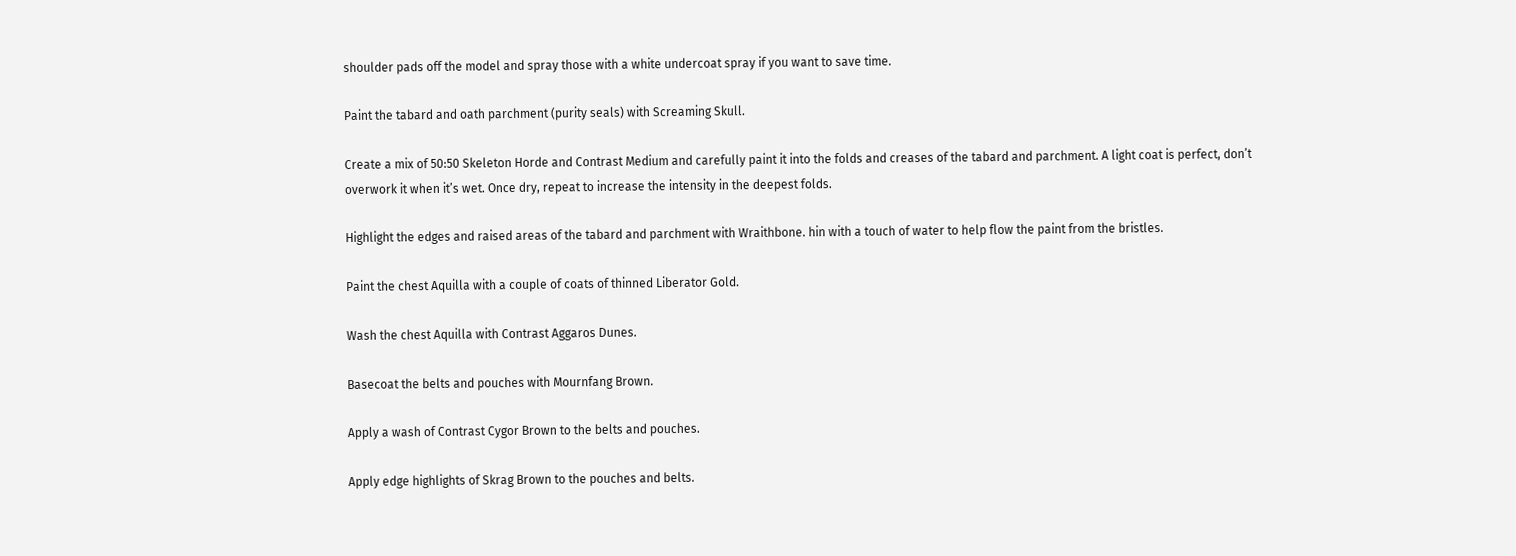shoulder pads off the model and spray those with a white undercoat spray if you want to save time.

Paint the tabard and oath parchment (purity seals) with Screaming Skull.

Create a mix of 50:50 Skeleton Horde and Contrast Medium and carefully paint it into the folds and creases of the tabard and parchment. A light coat is perfect, don’t overwork it when it’s wet. Once dry, repeat to increase the intensity in the deepest folds.

Highlight the edges and raised areas of the tabard and parchment with Wraithbone. hin with a touch of water to help flow the paint from the bristles.

Paint the chest Aquilla with a couple of coats of thinned Liberator Gold.

Wash the chest Aquilla with Contrast Aggaros Dunes.

Basecoat the belts and pouches with Mournfang Brown.

Apply a wash of Contrast Cygor Brown to the belts and pouches.

Apply edge highlights of Skrag Brown to the pouches and belts.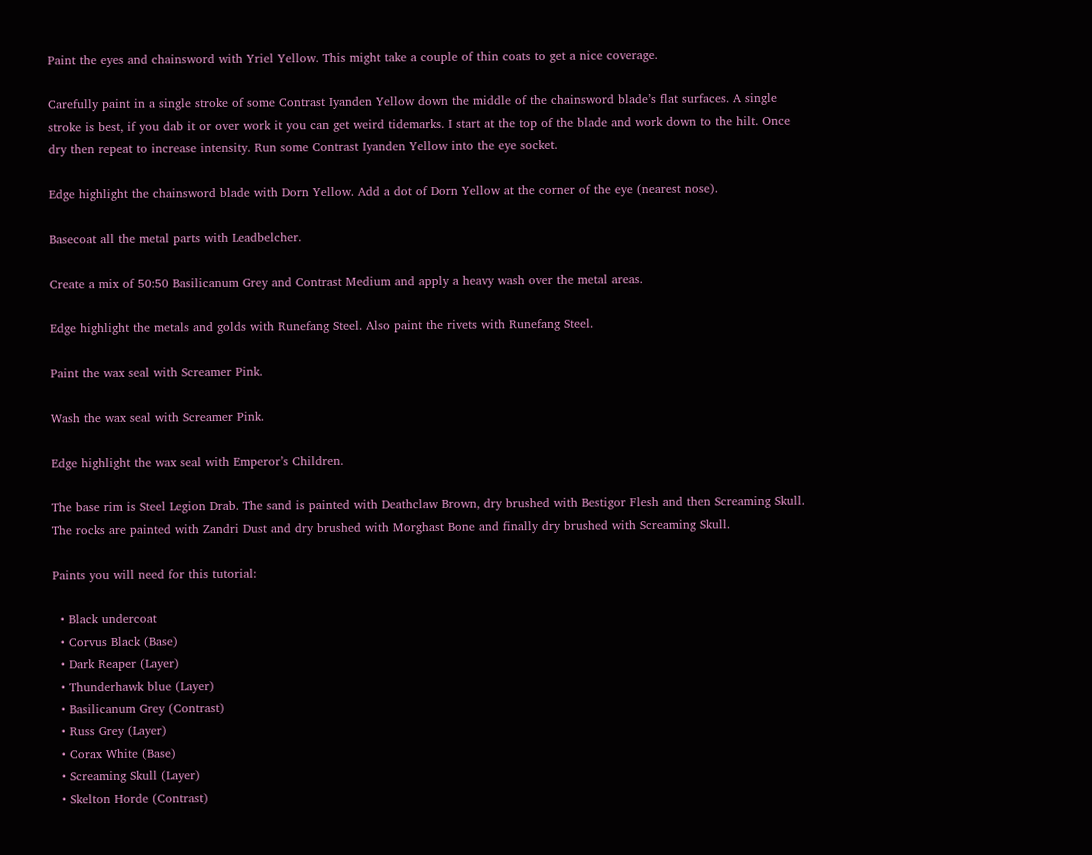Paint the eyes and chainsword with Yriel Yellow. This might take a couple of thin coats to get a nice coverage.

Carefully paint in a single stroke of some Contrast Iyanden Yellow down the middle of the chainsword blade’s flat surfaces. A single stroke is best, if you dab it or over work it you can get weird tidemarks. I start at the top of the blade and work down to the hilt. Once dry then repeat to increase intensity. Run some Contrast Iyanden Yellow into the eye socket.

Edge highlight the chainsword blade with Dorn Yellow. Add a dot of Dorn Yellow at the corner of the eye (nearest nose).

Basecoat all the metal parts with Leadbelcher.

Create a mix of 50:50 Basilicanum Grey and Contrast Medium and apply a heavy wash over the metal areas.

Edge highlight the metals and golds with Runefang Steel. Also paint the rivets with Runefang Steel.

Paint the wax seal with Screamer Pink.

Wash the wax seal with Screamer Pink.

Edge highlight the wax seal with Emperor’s Children.

The base rim is Steel Legion Drab. The sand is painted with Deathclaw Brown, dry brushed with Bestigor Flesh and then Screaming Skull. The rocks are painted with Zandri Dust and dry brushed with Morghast Bone and finally dry brushed with Screaming Skull.

Paints you will need for this tutorial:

  • Black undercoat
  • Corvus Black (Base)
  • Dark Reaper (Layer)
  • Thunderhawk blue (Layer)
  • Basilicanum Grey (Contrast)
  • Russ Grey (Layer)
  • Corax White (Base)
  • Screaming Skull (Layer)
  • Skelton Horde (Contrast)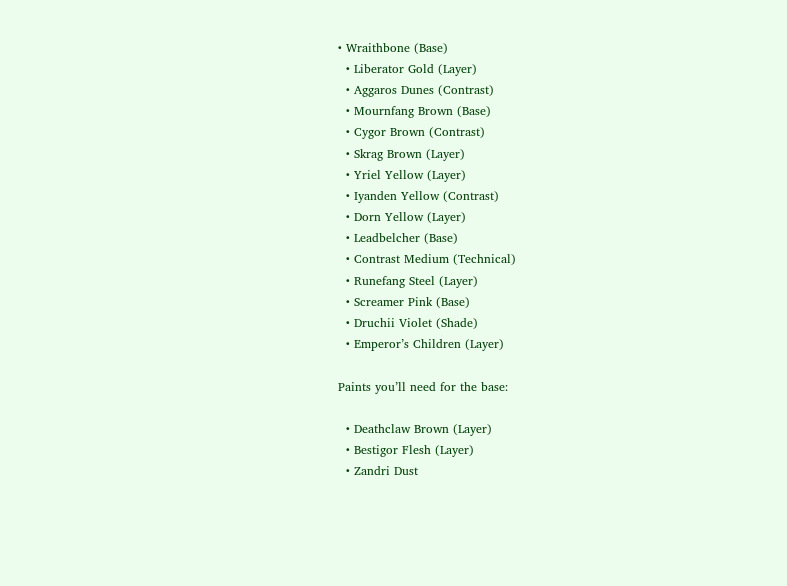• Wraithbone (Base)
  • Liberator Gold (Layer)
  • Aggaros Dunes (Contrast)
  • Mournfang Brown (Base)
  • Cygor Brown (Contrast)
  • Skrag Brown (Layer)
  • Yriel Yellow (Layer)
  • Iyanden Yellow (Contrast)
  • Dorn Yellow (Layer)
  • Leadbelcher (Base)
  • Contrast Medium (Technical)
  • Runefang Steel (Layer)
  • Screamer Pink (Base)
  • Druchii Violet (Shade)
  • Emperor’s Children (Layer)

Paints you’ll need for the base:

  • Deathclaw Brown (Layer)
  • Bestigor Flesh (Layer)
  • Zandri Dust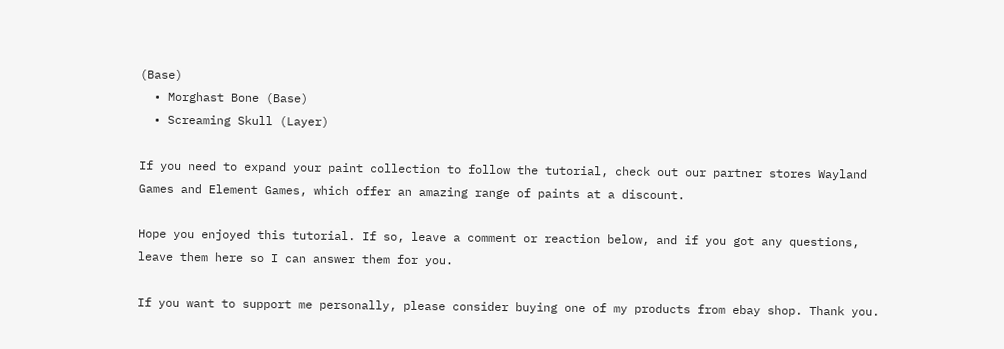(Base)
  • Morghast Bone (Base)
  • Screaming Skull (Layer)

If you need to expand your paint collection to follow the tutorial, check out our partner stores Wayland Games and Element Games, which offer an amazing range of paints at a discount.

Hope you enjoyed this tutorial. If so, leave a comment or reaction below, and if you got any questions, leave them here so I can answer them for you.

If you want to support me personally, please consider buying one of my products from ebay shop. Thank you.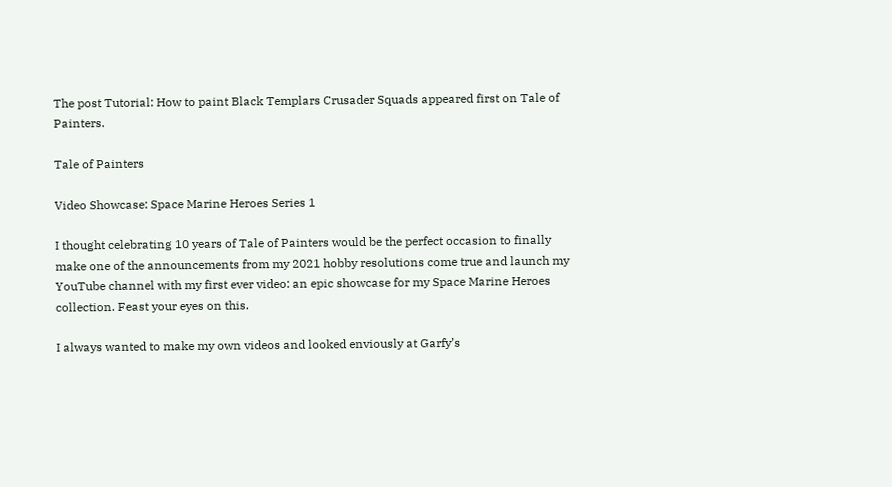The post Tutorial: How to paint Black Templars Crusader Squads appeared first on Tale of Painters.

Tale of Painters

Video Showcase: Space Marine Heroes Series 1

I thought celebrating 10 years of Tale of Painters would be the perfect occasion to finally make one of the announcements from my 2021 hobby resolutions come true and launch my YouTube channel with my first ever video: an epic showcase for my Space Marine Heroes collection. Feast your eyes on this.

I always wanted to make my own videos and looked enviously at Garfy’s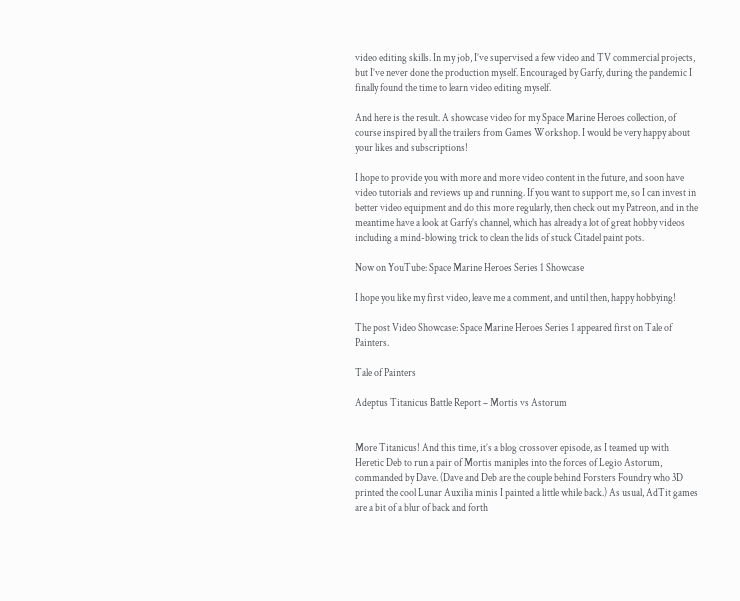video editing skills. In my job, I’ve supervised a few video and TV commercial projects, but I’ve never done the production myself. Encouraged by Garfy, during the pandemic I finally found the time to learn video editing myself.

And here is the result. A showcase video for my Space Marine Heroes collection, of course inspired by all the trailers from Games Workshop. I would be very happy about your likes and subscriptions!

I hope to provide you with more and more video content in the future, and soon have video tutorials and reviews up and running. If you want to support me, so I can invest in better video equipment and do this more regularly, then check out my Patreon, and in the meantime have a look at Garfy’s channel, which has already a lot of great hobby videos including a mind-blowing trick to clean the lids of stuck Citadel paint pots.

Now on YouTube: Space Marine Heroes Series 1 Showcase

I hope you like my first video, leave me a comment, and until then, happy hobbying!

The post Video Showcase: Space Marine Heroes Series 1 appeared first on Tale of Painters.

Tale of Painters

Adeptus Titanicus Battle Report – Mortis vs Astorum


More Titanicus! And this time, it’s a blog crossover episode, as I teamed up with Heretic Deb to run a pair of Mortis maniples into the forces of Legio Astorum, commanded by Dave. (Dave and Deb are the couple behind Forsters Foundry who 3D printed the cool Lunar Auxilia minis I painted a little while back.) As usual, AdTit games are a bit of a blur of back and forth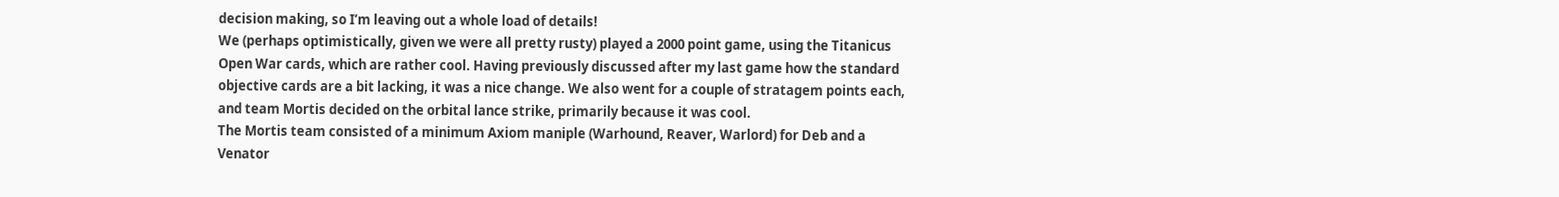decision making, so I’m leaving out a whole load of details!
We (perhaps optimistically, given we were all pretty rusty) played a 2000 point game, using the Titanicus Open War cards, which are rather cool. Having previously discussed after my last game how the standard objective cards are a bit lacking, it was a nice change. We also went for a couple of stratagem points each, and team Mortis decided on the orbital lance strike, primarily because it was cool.
The Mortis team consisted of a minimum Axiom maniple (Warhound, Reaver, Warlord) for Deb and a Venator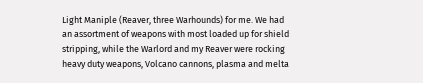Light Maniple (Reaver, three Warhounds) for me. We had an assortment of weapons with most loaded up for shield stripping, while the Warlord and my Reaver were rocking heavy duty weapons, Volcano cannons, plasma and melta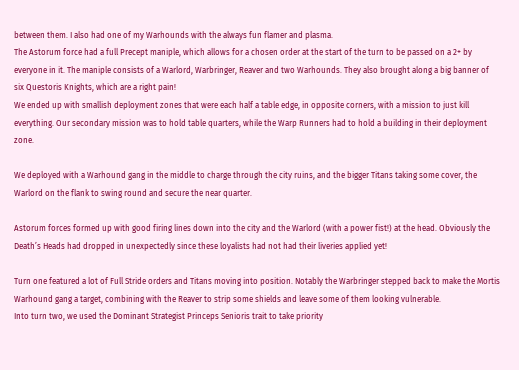between them. I also had one of my Warhounds with the always fun flamer and plasma.
The Astorum force had a full Precept maniple, which allows for a chosen order at the start of the turn to be passed on a 2+ by everyone in it. The maniple consists of a Warlord, Warbringer, Reaver and two Warhounds. They also brought along a big banner of six Questoris Knights, which are a right pain!
We ended up with smallish deployment zones that were each half a table edge, in opposite corners, with a mission to just kill everything. Our secondary mission was to hold table quarters, while the Warp Runners had to hold a building in their deployment zone.

We deployed with a Warhound gang in the middle to charge through the city ruins, and the bigger Titans taking some cover, the Warlord on the flank to swing round and secure the near quarter.

Astorum forces formed up with good firing lines down into the city and the Warlord (with a power fist!) at the head. Obviously the Death’s Heads had dropped in unexpectedly since these loyalists had not had their liveries applied yet!

Turn one featured a lot of Full Stride orders and Titans moving into position. Notably the Warbringer stepped back to make the Mortis Warhound gang a target, combining with the Reaver to strip some shields and leave some of them looking vulnerable.
Into turn two, we used the Dominant Strategist Princeps Senioris trait to take priority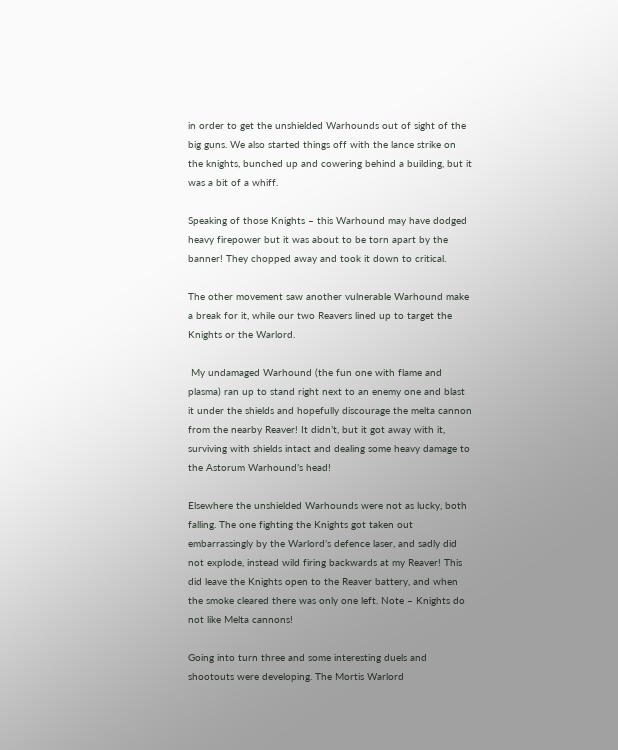in order to get the unshielded Warhounds out of sight of the big guns. We also started things off with the lance strike on the knights, bunched up and cowering behind a building, but it was a bit of a whiff.

Speaking of those Knights – this Warhound may have dodged heavy firepower but it was about to be torn apart by the banner! They chopped away and took it down to critical.

The other movement saw another vulnerable Warhound make a break for it, while our two Reavers lined up to target the Knights or the Warlord.

 My undamaged Warhound (the fun one with flame and plasma) ran up to stand right next to an enemy one and blast it under the shields and hopefully discourage the melta cannon from the nearby Reaver! It didn’t, but it got away with it, surviving with shields intact and dealing some heavy damage to the Astorum Warhound’s head!

Elsewhere the unshielded Warhounds were not as lucky, both falling. The one fighting the Knights got taken out embarrassingly by the Warlord’s defence laser, and sadly did not explode, instead wild firing backwards at my Reaver! This did leave the Knights open to the Reaver battery, and when the smoke cleared there was only one left. Note – Knights do not like Melta cannons!

Going into turn three and some interesting duels and shootouts were developing. The Mortis Warlord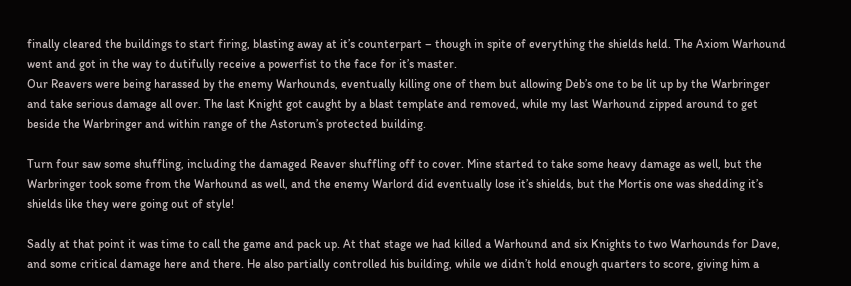finally cleared the buildings to start firing, blasting away at it’s counterpart – though in spite of everything the shields held. The Axiom Warhound went and got in the way to dutifully receive a powerfist to the face for it’s master.
Our Reavers were being harassed by the enemy Warhounds, eventually killing one of them but allowing Deb’s one to be lit up by the Warbringer and take serious damage all over. The last Knight got caught by a blast template and removed, while my last Warhound zipped around to get beside the Warbringer and within range of the Astorum’s protected building.

Turn four saw some shuffling, including the damaged Reaver shuffling off to cover. Mine started to take some heavy damage as well, but the Warbringer took some from the Warhound as well, and the enemy Warlord did eventually lose it’s shields, but the Mortis one was shedding it’s shields like they were going out of style!

Sadly at that point it was time to call the game and pack up. At that stage we had killed a Warhound and six Knights to two Warhounds for Dave, and some critical damage here and there. He also partially controlled his building, while we didn’t hold enough quarters to score, giving him a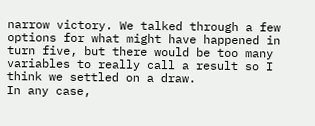narrow victory. We talked through a few options for what might have happened in turn five, but there would be too many variables to really call a result so I think we settled on a draw.
In any case,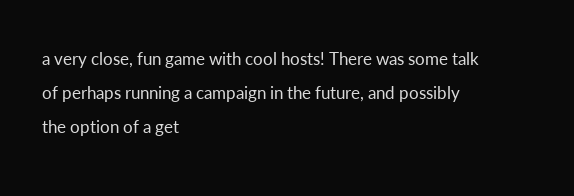a very close, fun game with cool hosts! There was some talk of perhaps running a campaign in the future, and possibly the option of a get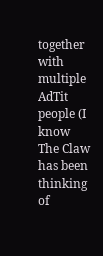together with multiple AdTit people (I know The Claw has been thinking of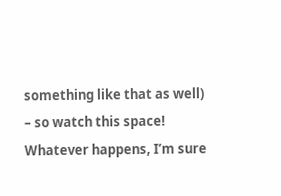something like that as well) – so watch this space! Whatever happens, I’m sure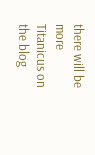there will be more Titanicus on the blog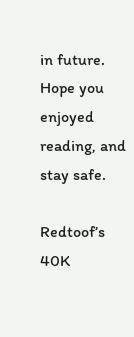in future. Hope you enjoyed reading, and stay safe.

Redtoof’s 40K